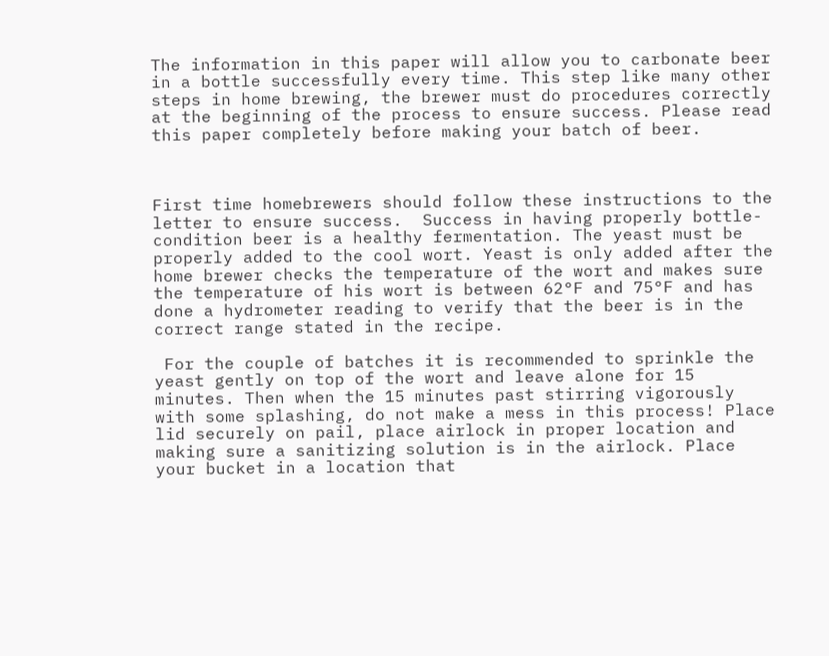The information in this paper will allow you to carbonate beer in a bottle successfully every time. This step like many other steps in home brewing, the brewer must do procedures correctly at the beginning of the process to ensure success. Please read this paper completely before making your batch of beer.



First time homebrewers should follow these instructions to the letter to ensure success.  Success in having properly bottle-condition beer is a healthy fermentation. The yeast must be properly added to the cool wort. Yeast is only added after the home brewer checks the temperature of the wort and makes sure the temperature of his wort is between 62°F and 75°F and has done a hydrometer reading to verify that the beer is in the correct range stated in the recipe.

 For the couple of batches it is recommended to sprinkle the yeast gently on top of the wort and leave alone for 15 minutes. Then when the 15 minutes past stirring vigorously with some splashing, do not make a mess in this process! Place lid securely on pail, place airlock in proper location and making sure a sanitizing solution is in the airlock. Place your bucket in a location that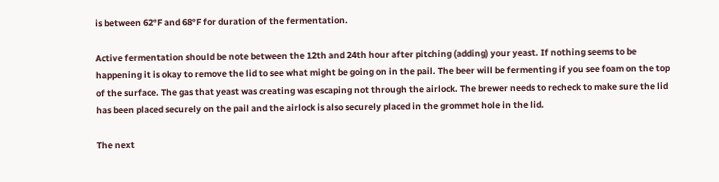is between 62°F and 68°F for duration of the fermentation.

Active fermentation should be note between the 12th and 24th hour after pitching (adding) your yeast. If nothing seems to be happening it is okay to remove the lid to see what might be going on in the pail. The beer will be fermenting if you see foam on the top of the surface. The gas that yeast was creating was escaping not through the airlock. The brewer needs to recheck to make sure the lid has been placed securely on the pail and the airlock is also securely placed in the grommet hole in the lid.

The next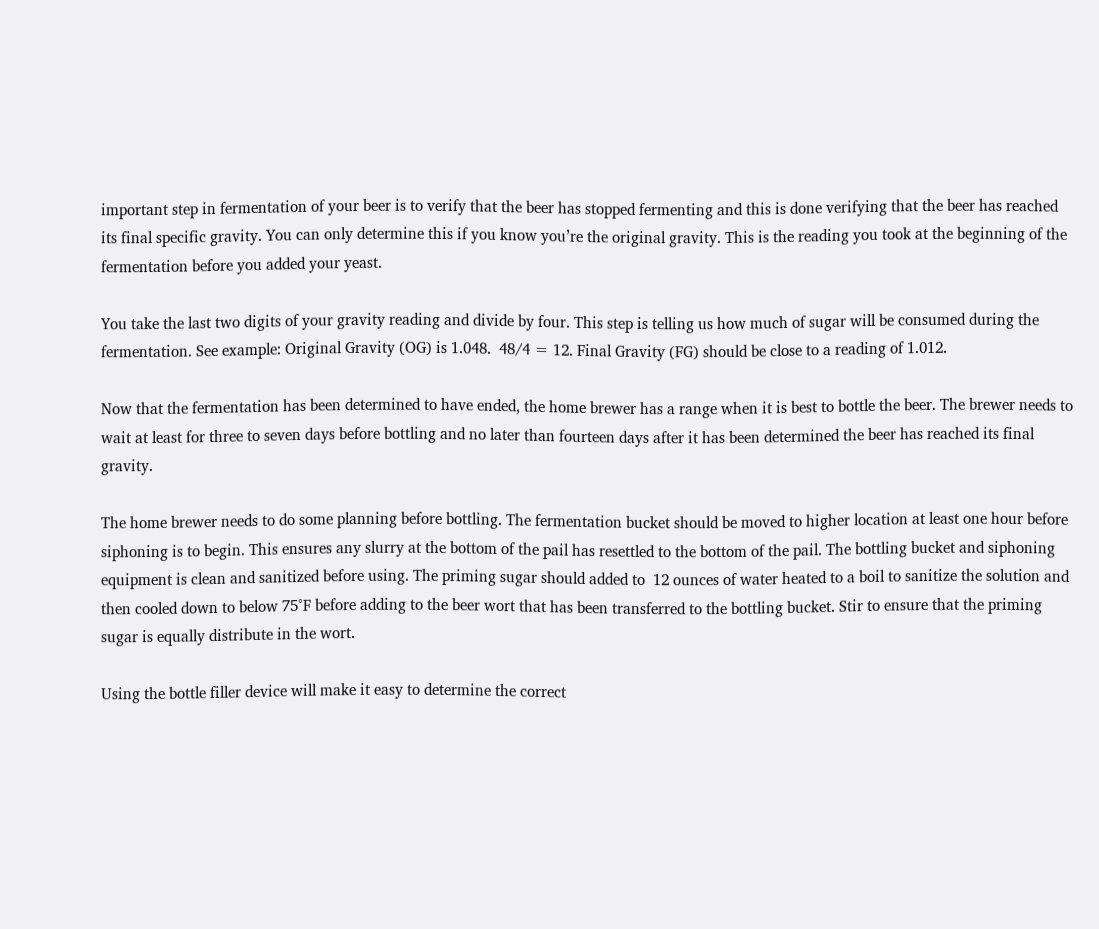important step in fermentation of your beer is to verify that the beer has stopped fermenting and this is done verifying that the beer has reached its final specific gravity. You can only determine this if you know you’re the original gravity. This is the reading you took at the beginning of the fermentation before you added your yeast.

You take the last two digits of your gravity reading and divide by four. This step is telling us how much of sugar will be consumed during the fermentation. See example: Original Gravity (OG) is 1.048.  48/4 = 12. Final Gravity (FG) should be close to a reading of 1.012.

Now that the fermentation has been determined to have ended, the home brewer has a range when it is best to bottle the beer. The brewer needs to wait at least for three to seven days before bottling and no later than fourteen days after it has been determined the beer has reached its final gravity.

The home brewer needs to do some planning before bottling. The fermentation bucket should be moved to higher location at least one hour before siphoning is to begin. This ensures any slurry at the bottom of the pail has resettled to the bottom of the pail. The bottling bucket and siphoning equipment is clean and sanitized before using. The priming sugar should added to  12 ounces of water heated to a boil to sanitize the solution and then cooled down to below 75°F before adding to the beer wort that has been transferred to the bottling bucket. Stir to ensure that the priming sugar is equally distribute in the wort.

Using the bottle filler device will make it easy to determine the correct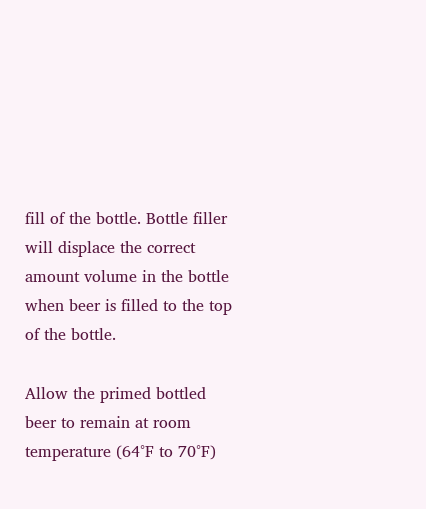fill of the bottle. Bottle filler will displace the correct amount volume in the bottle when beer is filled to the top of the bottle.

Allow the primed bottled beer to remain at room temperature (64°F to 70°F)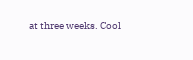at three weeks. Cool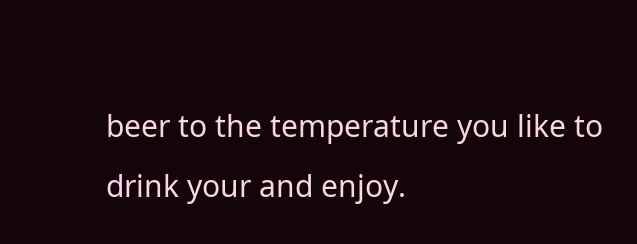beer to the temperature you like to drink your and enjoy.